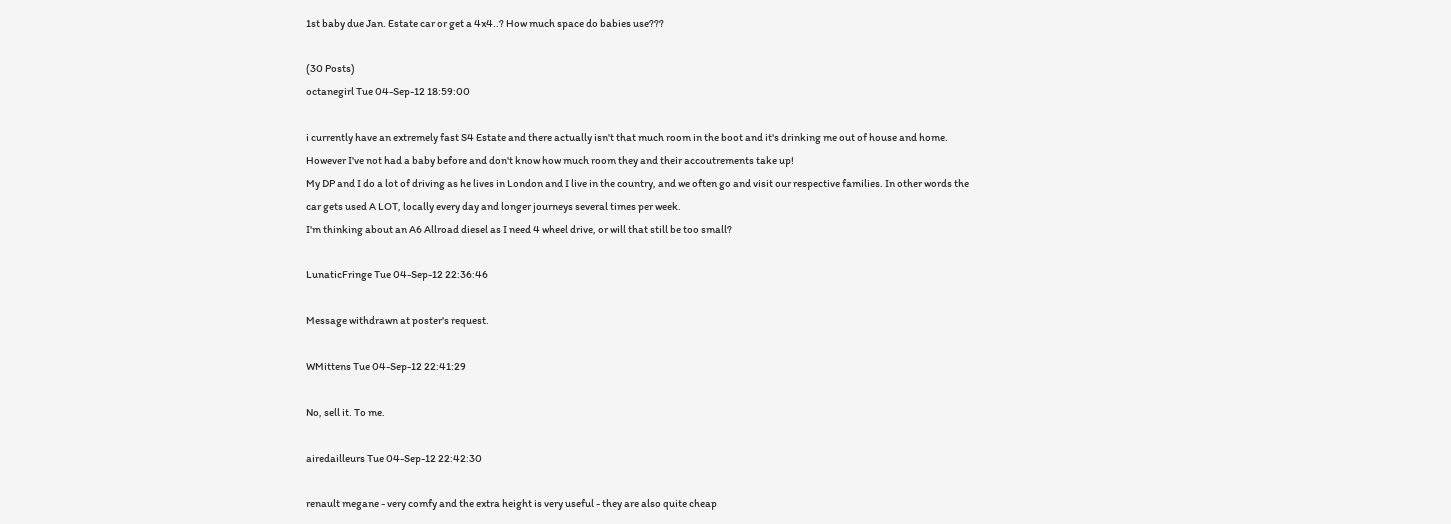1st baby due Jan. Estate car or get a 4x4..? How much space do babies use???

(30 Posts)
octanegirl Tue 04-Sep-12 18:59:00

i currently have an extremely fast S4 Estate and there actually isn't that much room in the boot and it's drinking me out of house and home. However I've not had a baby before and don't know how much room they and their accoutrements take up!
My DP and I do a lot of driving as he lives in London and I live in the country, and we often go and visit our respective families. In other words the car gets used A LOT, locally every day and longer journeys several times per week.
I'm thinking about an A6 Allroad diesel as I need 4 wheel drive, or will that still be too small?

LunaticFringe Tue 04-Sep-12 22:36:46

Message withdrawn at poster's request.

WMittens Tue 04-Sep-12 22:41:29

No, sell it. To me.

airedailleurs Tue 04-Sep-12 22:42:30

renault megane - very comfy and the extra height is very useful - they are also quite cheap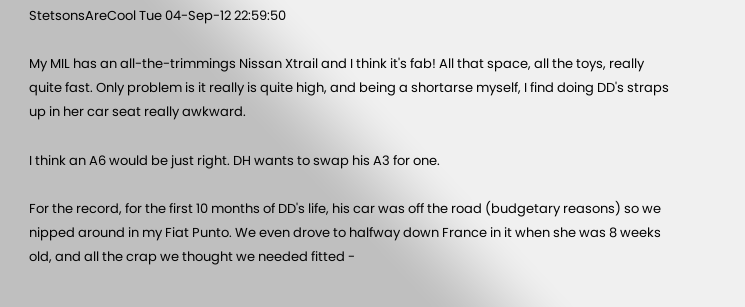StetsonsAreCool Tue 04-Sep-12 22:59:50

My MIL has an all-the-trimmings Nissan Xtrail and I think it's fab! All that space, all the toys, really quite fast. Only problem is it really is quite high, and being a shortarse myself, I find doing DD's straps up in her car seat really awkward.

I think an A6 would be just right. DH wants to swap his A3 for one.

For the record, for the first 10 months of DD's life, his car was off the road (budgetary reasons) so we nipped around in my Fiat Punto. We even drove to halfway down France in it when she was 8 weeks old, and all the crap we thought we needed fitted -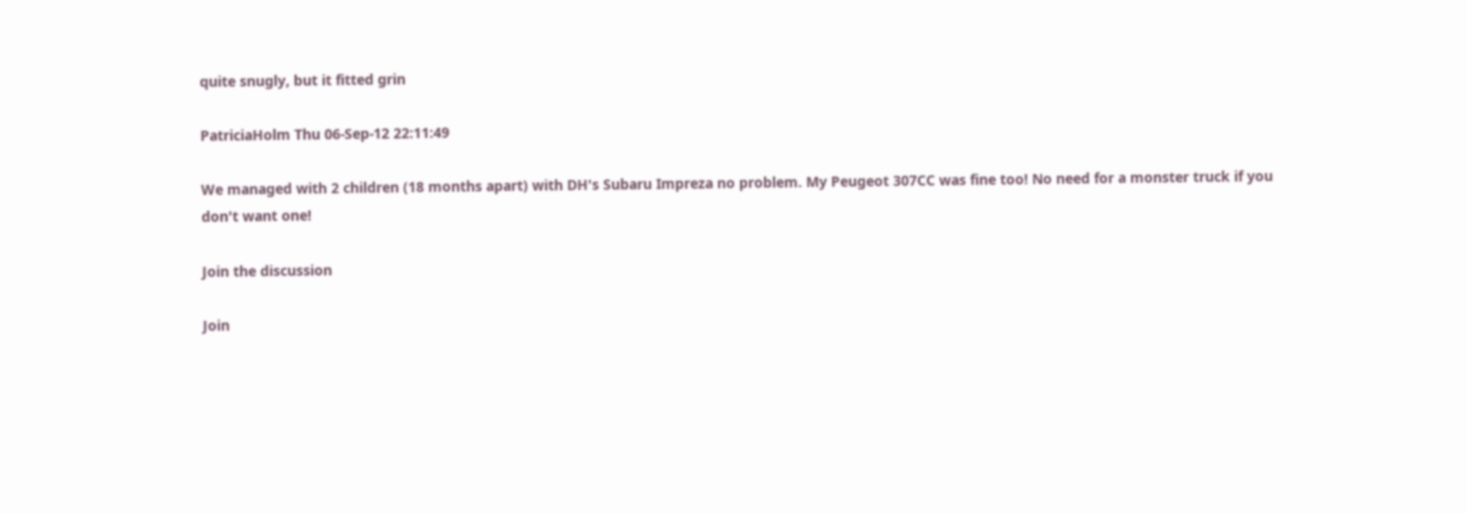quite snugly, but it fitted grin

PatriciaHolm Thu 06-Sep-12 22:11:49

We managed with 2 children (18 months apart) with DH's Subaru Impreza no problem. My Peugeot 307CC was fine too! No need for a monster truck if you don't want one!

Join the discussion

Join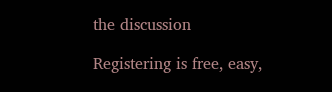the discussion

Registering is free, easy,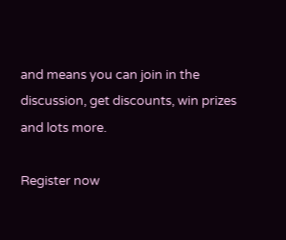and means you can join in the discussion, get discounts, win prizes and lots more.

Register now